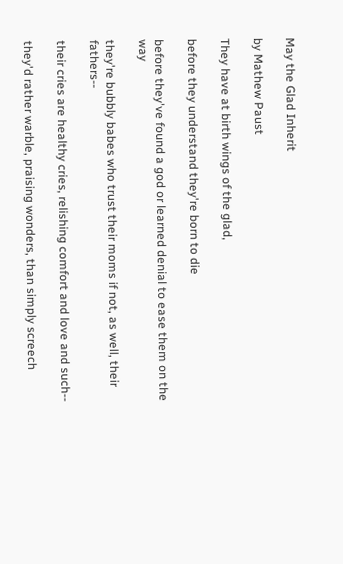May the Glad Inherit

by Mathew Paust

They have at birth wings of the glad,

before they understand they're born to die

before they've found a god or learned denial to ease them on the way

they're bubbly babes who trust their moms if not, as well, their fathers--

their cries are healthy cries, relishing comfort and love and such--

they'd rather warble, praising wonders, than simply screech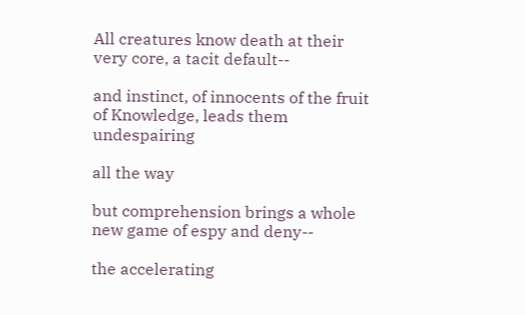All creatures know death at their very core, a tacit default--

and instinct, of innocents of the fruit of Knowledge, leads them undespairing

all the way

but comprehension brings a whole new game of espy and deny--

the accelerating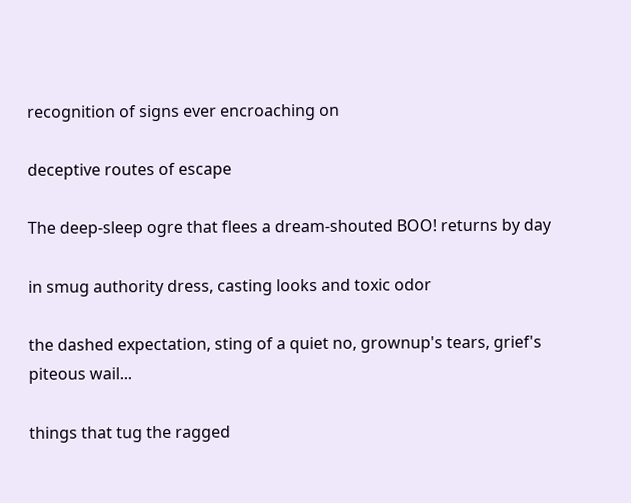recognition of signs ever encroaching on

deceptive routes of escape

The deep-sleep ogre that flees a dream-shouted BOO! returns by day

in smug authority dress, casting looks and toxic odor

the dashed expectation, sting of a quiet no, grownup's tears, grief's piteous wail...

things that tug the ragged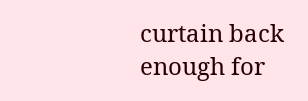curtain back enough for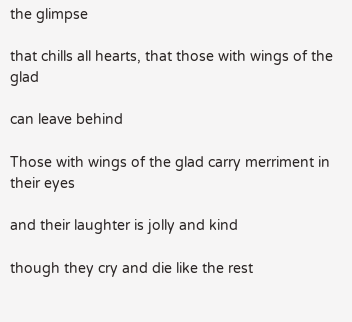the glimpse

that chills all hearts, that those with wings of the glad

can leave behind

Those with wings of the glad carry merriment in their eyes

and their laughter is jolly and kind

though they cry and die like the rest